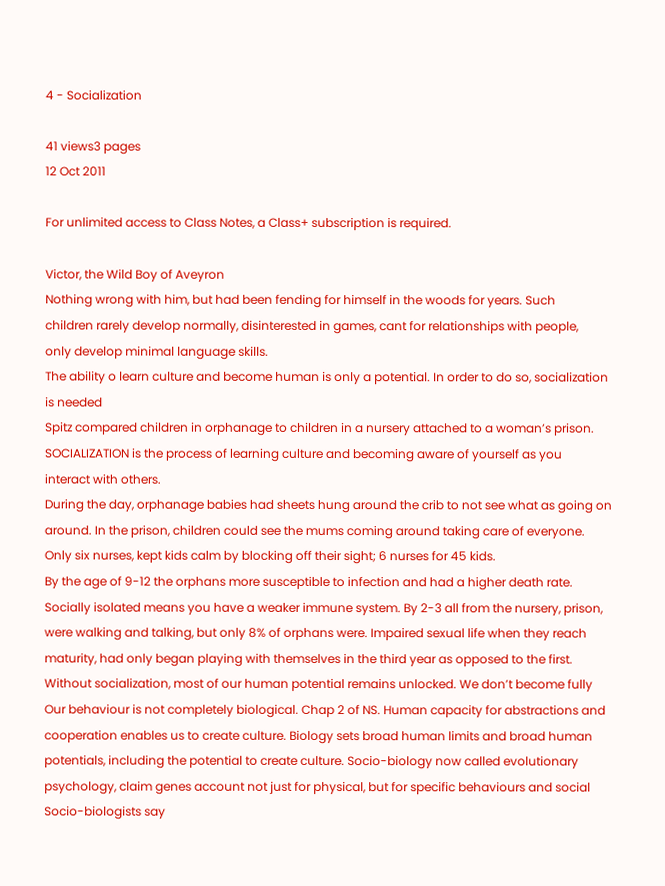4 - Socialization

41 views3 pages
12 Oct 2011

For unlimited access to Class Notes, a Class+ subscription is required.

Victor, the Wild Boy of Aveyron
Nothing wrong with him, but had been fending for himself in the woods for years. Such
children rarely develop normally, disinterested in games, cant for relationships with people,
only develop minimal language skills.
The ability o learn culture and become human is only a potential. In order to do so, socialization
is needed
Spitz compared children in orphanage to children in a nursery attached to a woman’s prison.
SOCIALIZATION is the process of learning culture and becoming aware of yourself as you
interact with others.
During the day, orphanage babies had sheets hung around the crib to not see what as going on
around. In the prison, children could see the mums coming around taking care of everyone.
Only six nurses, kept kids calm by blocking off their sight; 6 nurses for 45 kids.
By the age of 9-12 the orphans more susceptible to infection and had a higher death rate.
Socially isolated means you have a weaker immune system. By 2-3 all from the nursery, prison,
were walking and talking, but only 8% of orphans were. Impaired sexual life when they reach
maturity, had only began playing with themselves in the third year as opposed to the first.
Without socialization, most of our human potential remains unlocked. We don’t become fully
Our behaviour is not completely biological. Chap 2 of NS. Human capacity for abstractions and
cooperation enables us to create culture. Biology sets broad human limits and broad human
potentials, including the potential to create culture. Socio-biology now called evolutionary
psychology, claim genes account not just for physical, but for specific behaviours and social
Socio-biologists say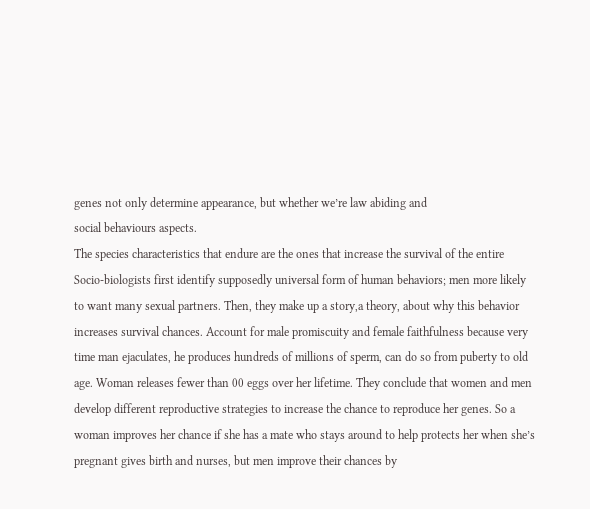genes not only determine appearance, but whether we’re law abiding and
social behaviours aspects.
The species characteristics that endure are the ones that increase the survival of the entire
Socio-biologists first identify supposedly universal form of human behaviors; men more likely
to want many sexual partners. Then, they make up a story,a theory, about why this behavior
increases survival chances. Account for male promiscuity and female faithfulness because very
time man ejaculates, he produces hundreds of millions of sperm, can do so from puberty to old
age. Woman releases fewer than 00 eggs over her lifetime. They conclude that women and men
develop different reproductive strategies to increase the chance to reproduce her genes. So a
woman improves her chance if she has a mate who stays around to help protects her when she’s
pregnant gives birth and nurses, but men improve their chances by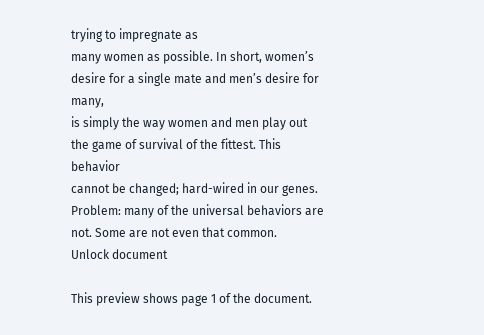trying to impregnate as
many women as possible. In short, women’s desire for a single mate and men’s desire for many,
is simply the way women and men play out the game of survival of the fittest. This behavior
cannot be changed; hard-wired in our genes.
Problem: many of the universal behaviors are not. Some are not even that common.
Unlock document

This preview shows page 1 of the document.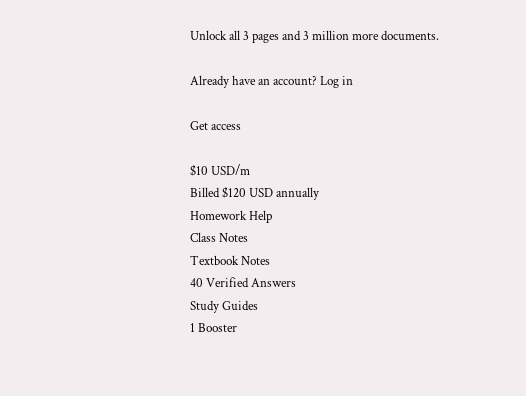Unlock all 3 pages and 3 million more documents.

Already have an account? Log in

Get access

$10 USD/m
Billed $120 USD annually
Homework Help
Class Notes
Textbook Notes
40 Verified Answers
Study Guides
1 Booster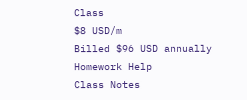Class
$8 USD/m
Billed $96 USD annually
Homework Help
Class Notes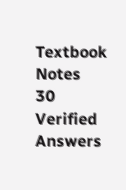Textbook Notes
30 Verified Answers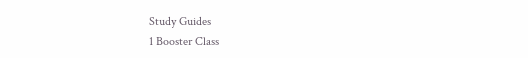Study Guides
1 Booster Class